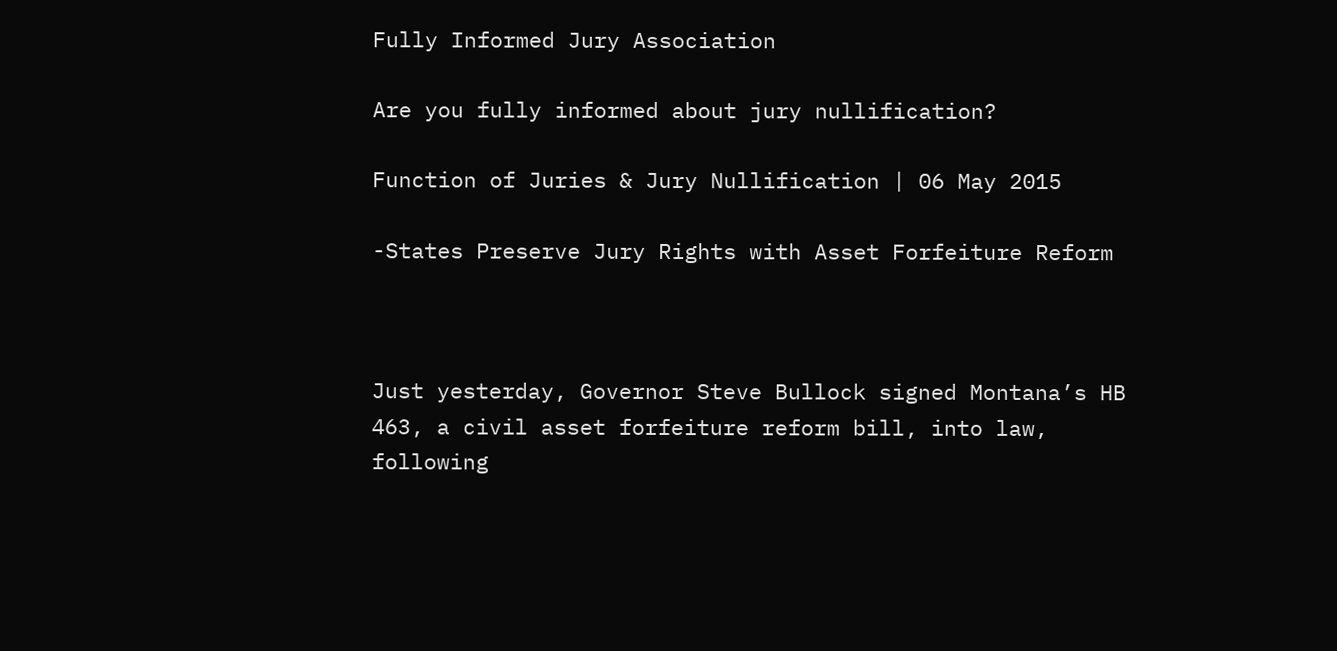Fully Informed Jury Association

Are you fully informed about jury nullification?

Function of Juries & Jury Nullification | 06 May 2015

-States Preserve Jury Rights with Asset Forfeiture Reform



Just yesterday, Governor Steve Bullock signed Montana’s HB 463, a civil asset forfeiture reform bill, into law, following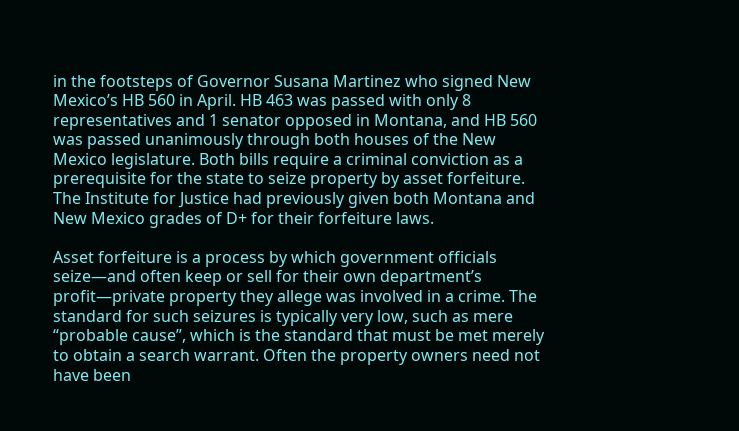in the footsteps of Governor Susana Martinez who signed New Mexico’s HB 560 in April. HB 463 was passed with only 8 representatives and 1 senator opposed in Montana, and HB 560 was passed unanimously through both houses of the New Mexico legislature. Both bills require a criminal conviction as a prerequisite for the state to seize property by asset forfeiture. The Institute for Justice had previously given both Montana and New Mexico grades of D+ for their forfeiture laws.

Asset forfeiture is a process by which government officials seize—and often keep or sell for their own department’s profit—private property they allege was involved in a crime. The standard for such seizures is typically very low, such as mere “probable cause”, which is the standard that must be met merely to obtain a search warrant. Often the property owners need not have been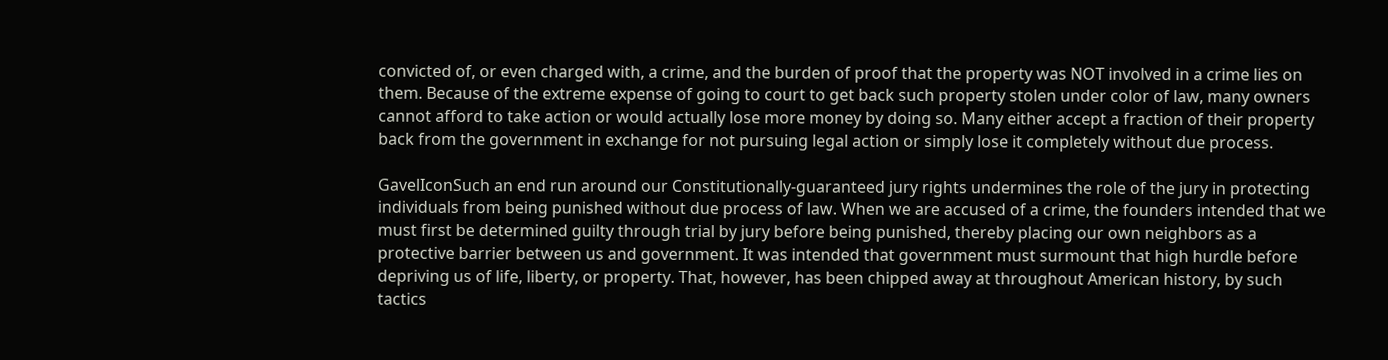convicted of, or even charged with, a crime, and the burden of proof that the property was NOT involved in a crime lies on them. Because of the extreme expense of going to court to get back such property stolen under color of law, many owners cannot afford to take action or would actually lose more money by doing so. Many either accept a fraction of their property back from the government in exchange for not pursuing legal action or simply lose it completely without due process.

GavelIconSuch an end run around our Constitutionally-guaranteed jury rights undermines the role of the jury in protecting individuals from being punished without due process of law. When we are accused of a crime, the founders intended that we must first be determined guilty through trial by jury before being punished, thereby placing our own neighbors as a protective barrier between us and government. It was intended that government must surmount that high hurdle before depriving us of life, liberty, or property. That, however, has been chipped away at throughout American history, by such tactics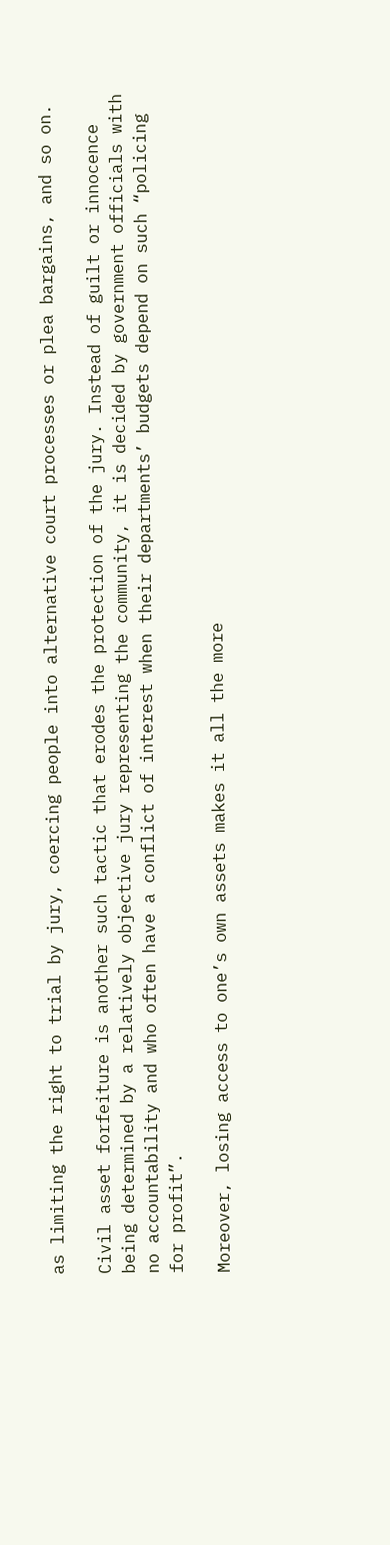as limiting the right to trial by jury, coercing people into alternative court processes or plea bargains, and so on.

Civil asset forfeiture is another such tactic that erodes the protection of the jury. Instead of guilt or innocence being determined by a relatively objective jury representing the community, it is decided by government officials with no accountability and who often have a conflict of interest when their departments’ budgets depend on such “policing for profit”.

Moreover, losing access to one’s own assets makes it all the more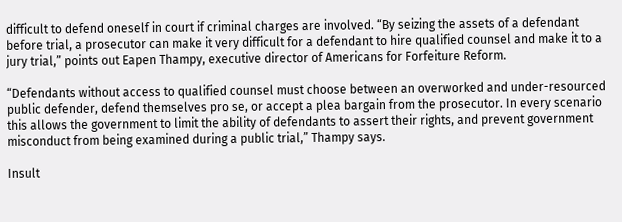difficult to defend oneself in court if criminal charges are involved. “By seizing the assets of a defendant before trial, a prosecutor can make it very difficult for a defendant to hire qualified counsel and make it to a jury trial,” points out Eapen Thampy, executive director of Americans for Forfeiture Reform.

“Defendants without access to qualified counsel must choose between an overworked and under-resourced public defender, defend themselves pro se, or accept a plea bargain from the prosecutor. In every scenario this allows the government to limit the ability of defendants to assert their rights, and prevent government misconduct from being examined during a public trial,” Thampy says.

Insult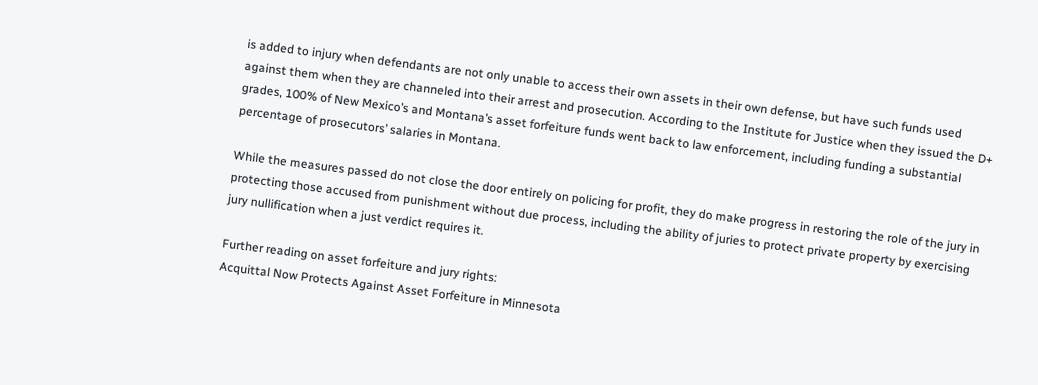is added to injury when defendants are not only unable to access their own assets in their own defense, but have such funds used against them when they are channeled into their arrest and prosecution. According to the Institute for Justice when they issued the D+ grades, 100% of New Mexico’s and Montana’s asset forfeiture funds went back to law enforcement, including funding a substantial percentage of prosecutors’ salaries in Montana.

While the measures passed do not close the door entirely on policing for profit, they do make progress in restoring the role of the jury in protecting those accused from punishment without due process, including the ability of juries to protect private property by exercising jury nullification when a just verdict requires it.

Further reading on asset forfeiture and jury rights:
Acquittal Now Protects Against Asset Forfeiture in Minnesota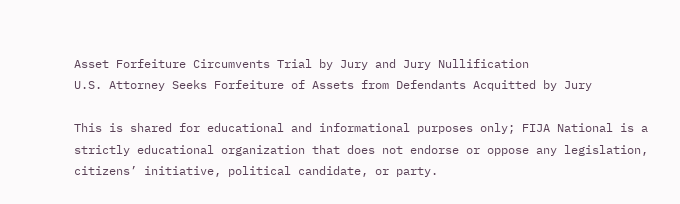Asset Forfeiture Circumvents Trial by Jury and Jury Nullification
U.S. Attorney Seeks Forfeiture of Assets from Defendants Acquitted by Jury

This is shared for educational and informational purposes only; FIJA National is a strictly educational organization that does not endorse or oppose any legislation, citizens’ initiative, political candidate, or party.